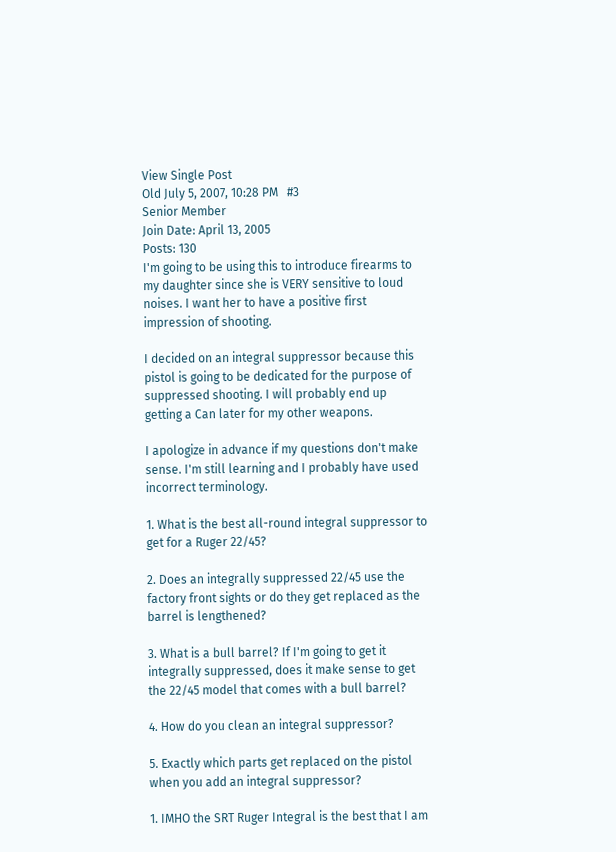View Single Post
Old July 5, 2007, 10:28 PM   #3
Senior Member
Join Date: April 13, 2005
Posts: 130
I'm going to be using this to introduce firearms to my daughter since she is VERY sensitive to loud noises. I want her to have a positive first impression of shooting.

I decided on an integral suppressor because this pistol is going to be dedicated for the purpose of suppressed shooting. I will probably end up getting a Can later for my other weapons.

I apologize in advance if my questions don't make sense. I'm still learning and I probably have used incorrect terminology.

1. What is the best all-round integral suppressor to get for a Ruger 22/45?

2. Does an integrally suppressed 22/45 use the factory front sights or do they get replaced as the barrel is lengthened?

3. What is a bull barrel? If I'm going to get it integrally suppressed, does it make sense to get the 22/45 model that comes with a bull barrel?

4. How do you clean an integral suppressor?

5. Exactly which parts get replaced on the pistol when you add an integral suppressor?

1. IMHO the SRT Ruger Integral is the best that I am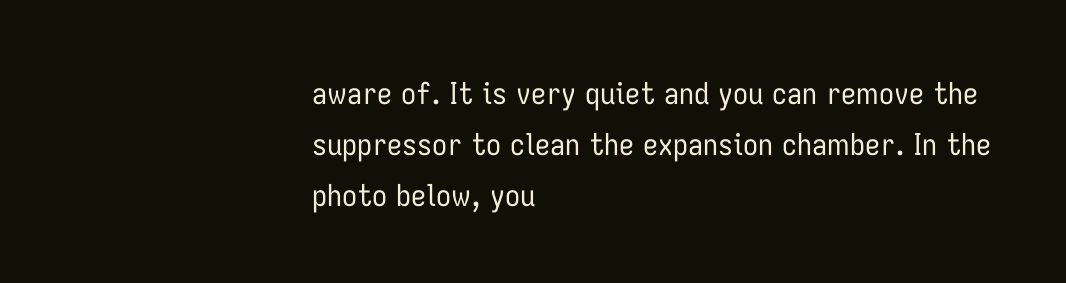aware of. It is very quiet and you can remove the suppressor to clean the expansion chamber. In the photo below, you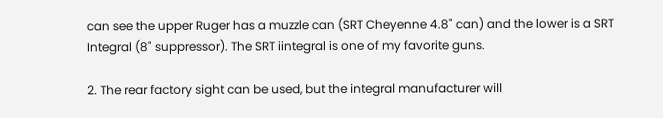can see the upper Ruger has a muzzle can (SRT Cheyenne 4.8" can) and the lower is a SRT Integral (8" suppressor). The SRT iintegral is one of my favorite guns.

2. The rear factory sight can be used, but the integral manufacturer will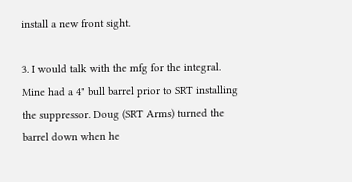install a new front sight.

3. I would talk with the mfg for the integral. Mine had a 4" bull barrel prior to SRT installing the suppressor. Doug (SRT Arms) turned the barrel down when he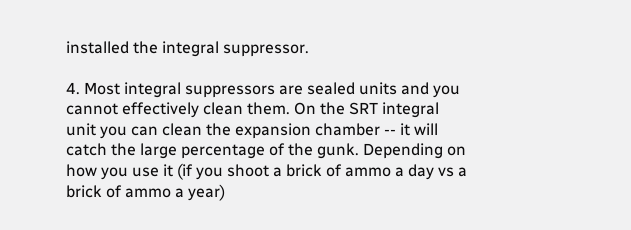installed the integral suppressor.

4. Most integral suppressors are sealed units and you cannot effectively clean them. On the SRT integral unit you can clean the expansion chamber -- it will catch the large percentage of the gunk. Depending on how you use it (if you shoot a brick of ammo a day vs a brick of ammo a year)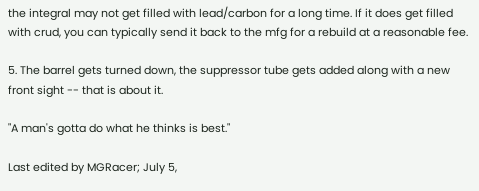the integral may not get filled with lead/carbon for a long time. If it does get filled with crud, you can typically send it back to the mfg for a rebuild at a reasonable fee.

5. The barrel gets turned down, the suppressor tube gets added along with a new front sight -- that is about it.

"A man's gotta do what he thinks is best."

Last edited by MGRacer; July 5,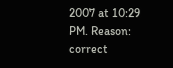2007 at 10:29 PM. Reason: correct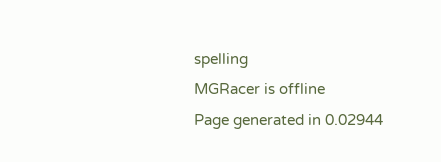spelling
MGRacer is offline
Page generated in 0.02944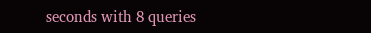seconds with 8 queries